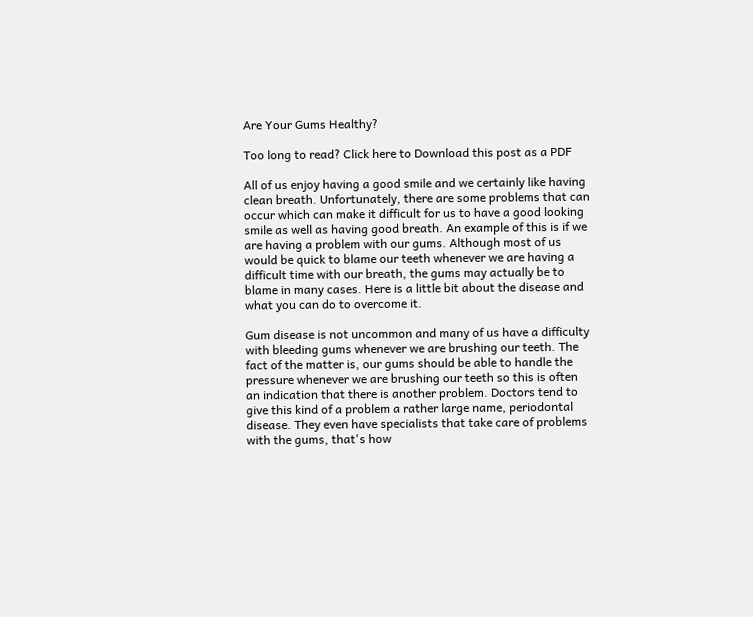Are Your Gums Healthy?

Too long to read? Click here to Download this post as a PDF

All of us enjoy having a good smile and we certainly like having clean breath. Unfortunately, there are some problems that can occur which can make it difficult for us to have a good looking smile as well as having good breath. An example of this is if we are having a problem with our gums. Although most of us would be quick to blame our teeth whenever we are having a difficult time with our breath, the gums may actually be to blame in many cases. Here is a little bit about the disease and what you can do to overcome it.

Gum disease is not uncommon and many of us have a difficulty with bleeding gums whenever we are brushing our teeth. The fact of the matter is, our gums should be able to handle the pressure whenever we are brushing our teeth so this is often an indication that there is another problem. Doctors tend to give this kind of a problem a rather large name, periodontal disease. They even have specialists that take care of problems with the gums, that's how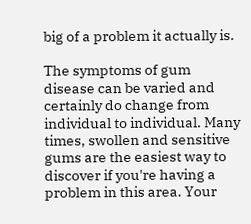big of a problem it actually is.

The symptoms of gum disease can be varied and certainly do change from individual to individual. Many times, swollen and sensitive gums are the easiest way to discover if you're having a problem in this area. Your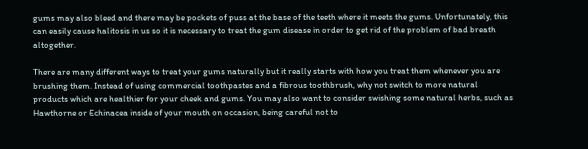gums may also bleed and there may be pockets of puss at the base of the teeth where it meets the gums. Unfortunately, this can easily cause halitosis in us so it is necessary to treat the gum disease in order to get rid of the problem of bad breath altogether.

There are many different ways to treat your gums naturally but it really starts with how you treat them whenever you are brushing them. Instead of using commercial toothpastes and a fibrous toothbrush, why not switch to more natural products which are healthier for your cheek and gums. You may also want to consider swishing some natural herbs, such as Hawthorne or Echinacea inside of your mouth on occasion, being careful not to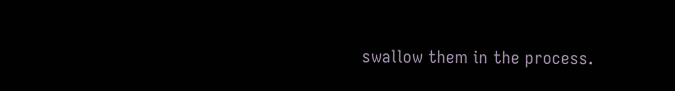swallow them in the process.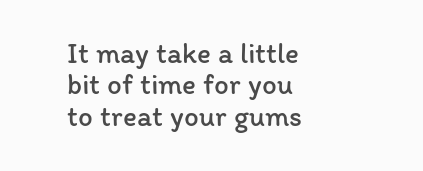It may take a little bit of time for you to treat your gums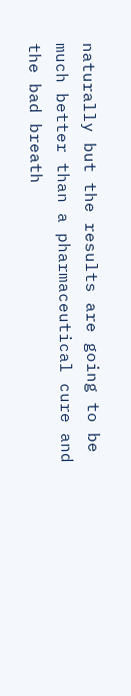naturally but the results are going to be much better than a pharmaceutical cure and the bad breath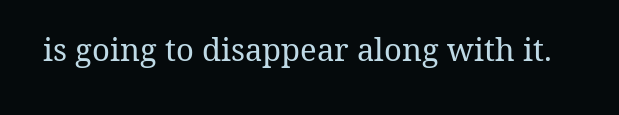is going to disappear along with it.